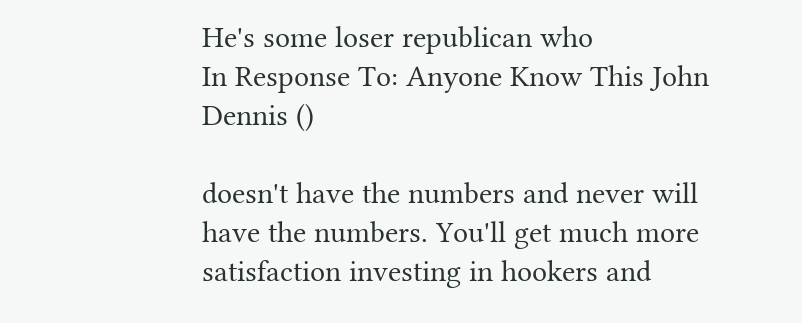He's some loser republican who
In Response To: Anyone Know This John Dennis ()

doesn't have the numbers and never will have the numbers. You'll get much more satisfaction investing in hookers and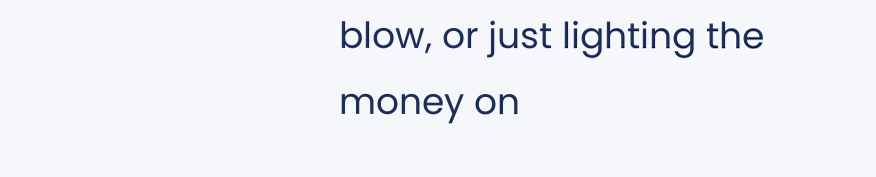blow, or just lighting the money on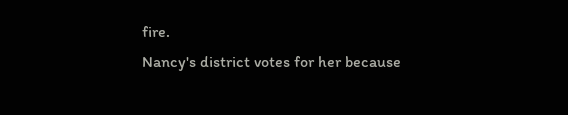fire.
Nancy's district votes for her because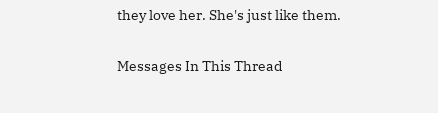they love her. She's just like them.

Messages In This Thread